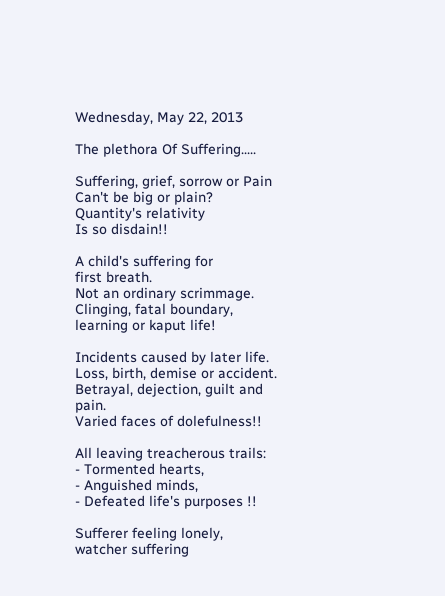Wednesday, May 22, 2013

The plethora Of Suffering.....

Suffering, grief, sorrow or Pain
Can't be big or plain?
Quantity's relativity
Is so disdain!!

A child's suffering for
first breath.
Not an ordinary scrimmage.
Clinging, fatal boundary,
learning or kaput life!

Incidents caused by later life.
Loss, birth, demise or accident.
Betrayal, dejection, guilt and pain.
Varied faces of dolefulness!!

All leaving treacherous trails:
- Tormented hearts,
- Anguished minds,
- Defeated life's purposes !!

Sufferer feeling lonely,
watcher suffering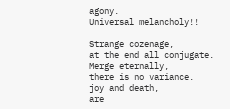agony.
Universal melancholy!!

Strange cozenage,
at the end all conjugate.
Merge eternally,
there is no variance.
joy and death,
are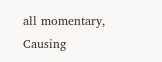all momentary,
Causing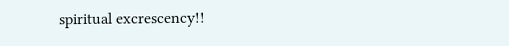spiritual excrescency!!